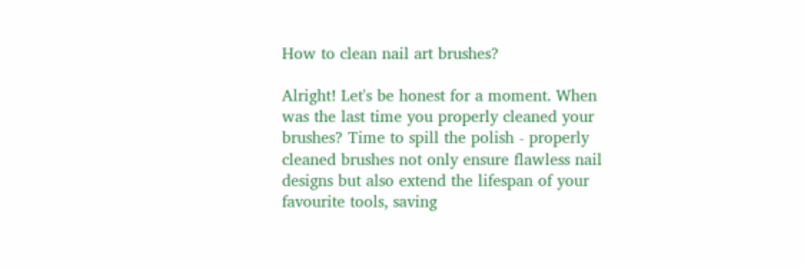How to clean nail art brushes?

Alright! Let's be honest for a moment. When was the last time you properly cleaned your brushes? Time to spill the polish - properly cleaned brushes not only ensure flawless nail designs but also extend the lifespan of your favourite tools, saving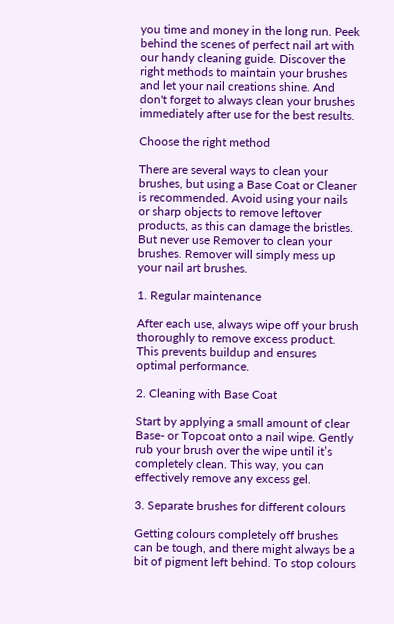you time and money in the long run. Peek behind the scenes of perfect nail art with our handy cleaning guide. Discover the right methods to maintain your brushes and let your nail creations shine. And don't forget to always clean your brushes immediately after use for the best results.

Choose the right method

There are several ways to clean your brushes, but using a Base Coat or Cleaner is recommended. Avoid using your nails or sharp objects to remove leftover products, as this can damage the bristles. But never use Remover to clean your brushes. Remover will simply mess up your nail art brushes.

1. Regular maintenance

After each use, always wipe off your brush thoroughly to remove excess product. This prevents buildup and ensures optimal performance.

2. Cleaning with Base Coat

Start by applying a small amount of clear Base- or Topcoat onto a nail wipe. Gently rub your brush over the wipe until it’s completely clean. This way, you can effectively remove any excess gel.

3. Separate brushes for different colours

Getting colours completely off brushes can be tough, and there might always be a bit of pigment left behind. To stop colours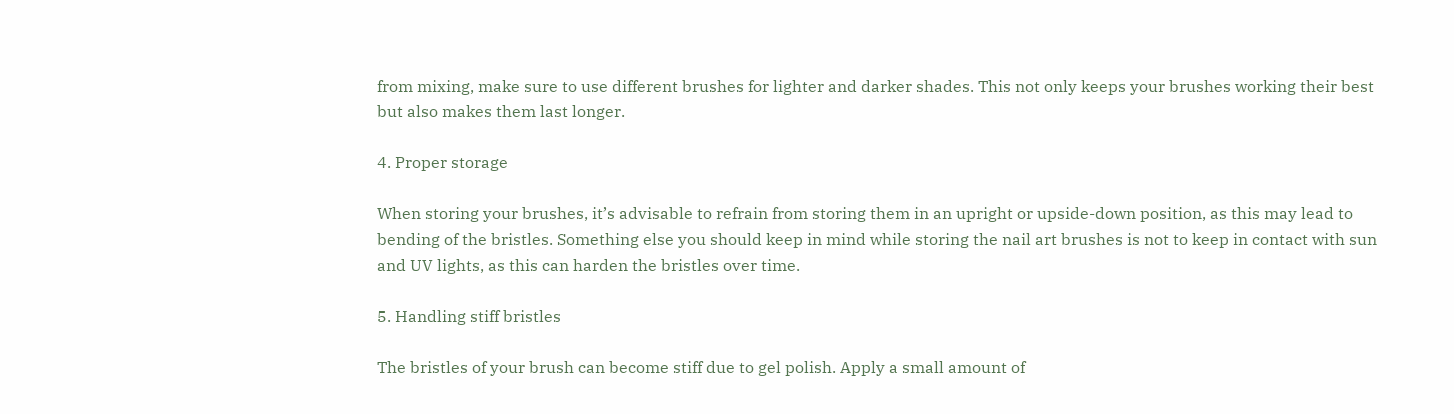from mixing, make sure to use different brushes for lighter and darker shades. This not only keeps your brushes working their best but also makes them last longer.

4. Proper storage

When storing your brushes, it’s advisable to refrain from storing them in an upright or upside-down position, as this may lead to bending of the bristles. Something else you should keep in mind while storing the nail art brushes is not to keep in contact with sun and UV lights, as this can harden the bristles over time.

5. Handling stiff bristles

The bristles of your brush can become stiff due to gel polish. Apply a small amount of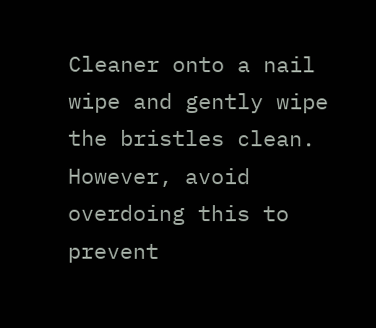Cleaner onto a nail wipe and gently wipe the bristles clean. However, avoid overdoing this to prevent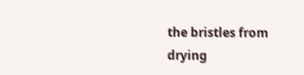the bristles from drying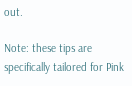out.

Note: these tips are specifically tailored for Pink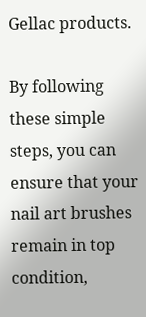Gellac products.

By following these simple steps, you can ensure that your nail art brushes remain in top condition,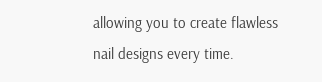allowing you to create flawless nail designs every time.